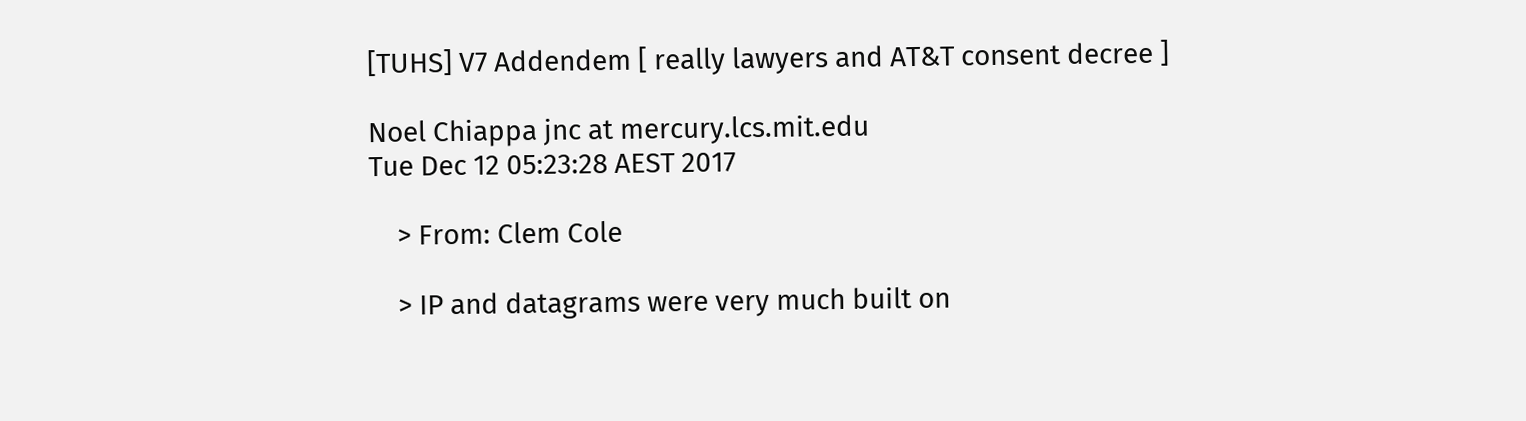[TUHS] V7 Addendem [ really lawyers and AT&T consent decree ]

Noel Chiappa jnc at mercury.lcs.mit.edu
Tue Dec 12 05:23:28 AEST 2017

    > From: Clem Cole

    > IP and datagrams were very much built on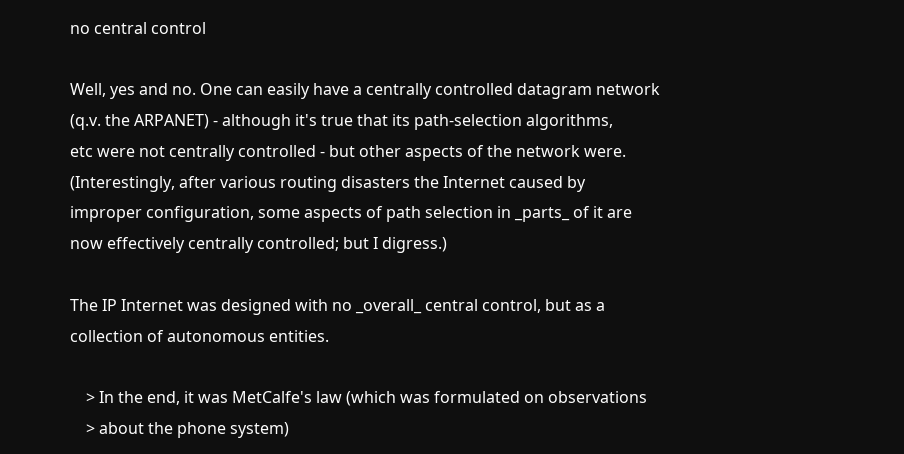no central control

Well, yes and no. One can easily have a centrally controlled datagram network
(q.v. the ARPANET) - although it's true that its path-selection algorithms,
etc were not centrally controlled - but other aspects of the network were.
(Interestingly, after various routing disasters the Internet caused by
improper configuration, some aspects of path selection in _parts_ of it are
now effectively centrally controlled; but I digress.)

The IP Internet was designed with no _overall_ central control, but as a
collection of autonomous entities.

    > In the end, it was MetCalfe's law (which was formulated on observations
    > about the phone system)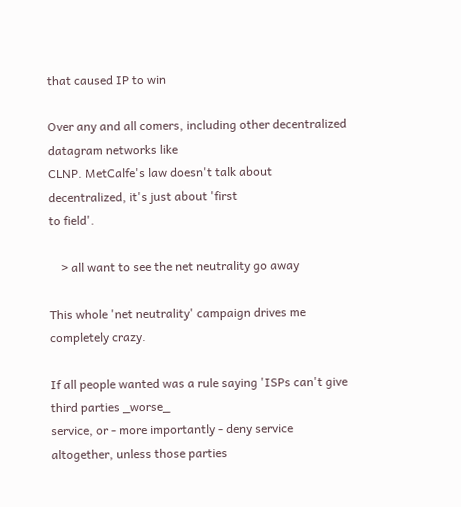that caused IP to win

Over any and all comers, including other decentralized datagram networks like
CLNP. MetCalfe's law doesn't talk about decentralized, it's just about 'first
to field'.

    > all want to see the net neutrality go away

This whole 'net neutrality' campaign drives me completely crazy.

If all people wanted was a rule saying 'ISPs can't give third parties _worse_
service, or - more importantly - deny service altogether, unless those parties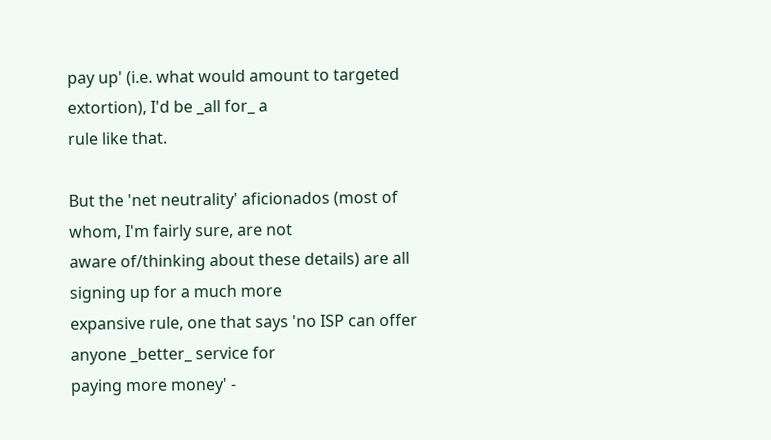pay up' (i.e. what would amount to targeted extortion), I'd be _all for_ a
rule like that.

But the 'net neutrality' aficionados (most of whom, I'm fairly sure, are not
aware of/thinking about these details) are all signing up for a much more
expansive rule, one that says 'no ISP can offer anyone _better_ service for
paying more money' -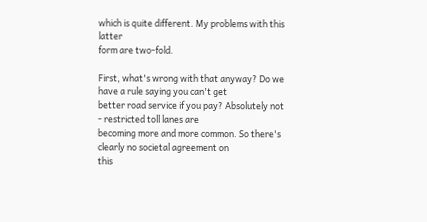which is quite different. My problems with this latter
form are two-fold.

First, what's wrong with that anyway? Do we have a rule saying you can't get
better road service if you pay? Absolutely not - restricted toll lanes are
becoming more and more common. So there's clearly no societal agreement on
this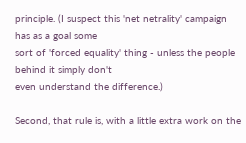principle. (I suspect this 'net netrality' campaign has as a goal some
sort of 'forced equality' thing - unless the people behind it simply don't
even understand the difference.)

Second, that rule is, with a little extra work on the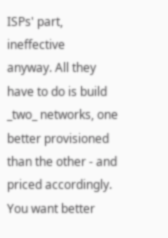ISPs' part, ineffective
anyway. All they have to do is build _two_ networks, one better provisioned
than the other - and priced accordingly. You want better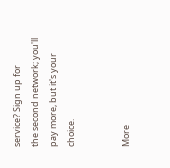service? Sign up for
the second network; you'll pay more, but it's your choice.


More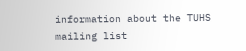information about the TUHS mailing list